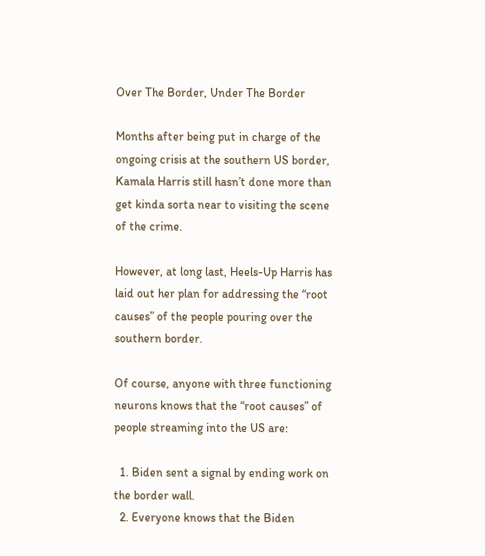Over The Border, Under The Border

Months after being put in charge of the ongoing crisis at the southern US border, Kamala Harris still hasn’t done more than get kinda sorta near to visiting the scene of the crime.

However, at long last, Heels-Up Harris has laid out her plan for addressing the “root causes” of the people pouring over the southern border.

Of course, anyone with three functioning neurons knows that the “root causes” of people streaming into the US are:

  1. Biden sent a signal by ending work on the border wall.
  2. Everyone knows that the Biden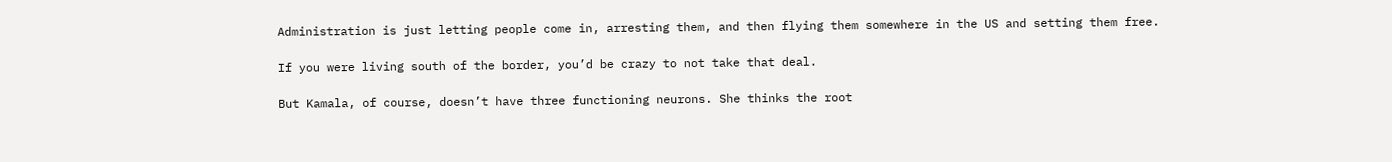Administration is just letting people come in, arresting them, and then flying them somewhere in the US and setting them free.

If you were living south of the border, you’d be crazy to not take that deal.

But Kamala, of course, doesn’t have three functioning neurons. She thinks the root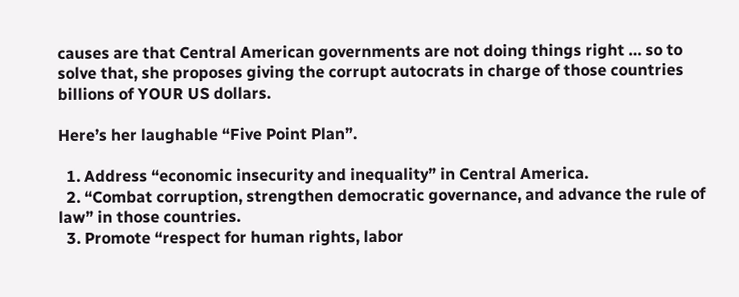causes are that Central American governments are not doing things right … so to solve that, she proposes giving the corrupt autocrats in charge of those countries billions of YOUR US dollars.

Here’s her laughable “Five Point Plan”.

  1. Address “economic insecurity and inequality” in Central America.
  2. “Combat corruption, strengthen democratic governance, and advance the rule of law” in those countries.
  3. Promote “respect for human rights, labor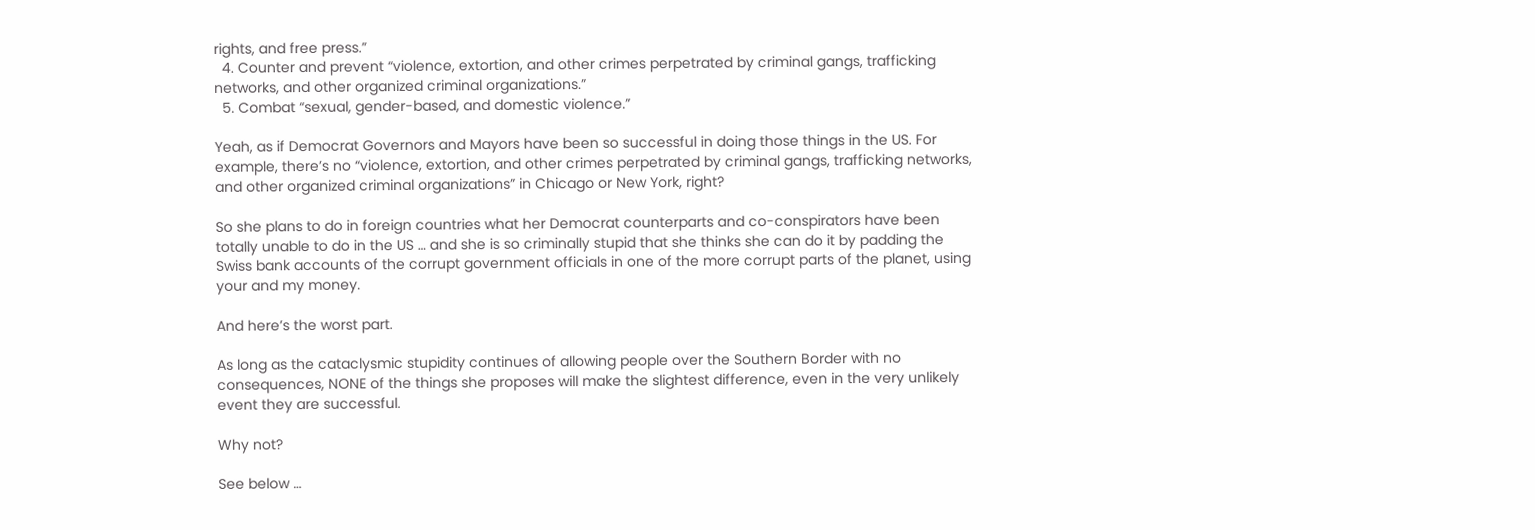rights, and free press.”
  4. Counter and prevent “violence, extortion, and other crimes perpetrated by criminal gangs, trafficking networks, and other organized criminal organizations.”
  5. Combat “sexual, gender-based, and domestic violence.”

Yeah, as if Democrat Governors and Mayors have been so successful in doing those things in the US. For example, there’s no “violence, extortion, and other crimes perpetrated by criminal gangs, trafficking networks, and other organized criminal organizations” in Chicago or New York, right?

So she plans to do in foreign countries what her Democrat counterparts and co-conspirators have been totally unable to do in the US … and she is so criminally stupid that she thinks she can do it by padding the Swiss bank accounts of the corrupt government officials in one of the more corrupt parts of the planet, using your and my money.

And here’s the worst part.

As long as the cataclysmic stupidity continues of allowing people over the Southern Border with no consequences, NONE of the things she proposes will make the slightest difference, even in the very unlikely event they are successful.

Why not?

See below …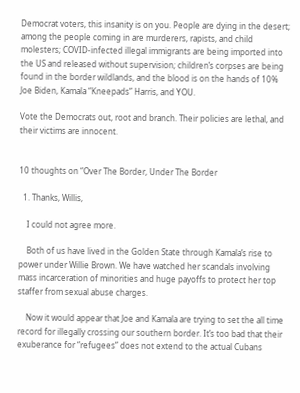Democrat voters, this insanity is on you. People are dying in the desert; among the people coming in are murderers, rapists, and child molesters; COVID-infected illegal immigrants are being imported into the US and released without supervision; children’s corpses are being found in the border wildlands, and the blood is on the hands of 10% Joe Biden, Kamala “Kneepads” Harris, and YOU.

Vote the Democrats out, root and branch. Their policies are lethal, and their victims are innocent.


10 thoughts on “Over The Border, Under The Border

  1. Thanks, Willis,

    I could not agree more.

    Both of us have lived in the Golden State through Kamala’s rise to power under Willie Brown. We have watched her scandals involving mass incarceration of minorities and huge payoffs to protect her top staffer from sexual abuse charges.

    Now it would appear that Joe and Kamala are trying to set the all time record for illegally crossing our southern border. It’s too bad that their exuberance for “refugees” does not extend to the actual Cubans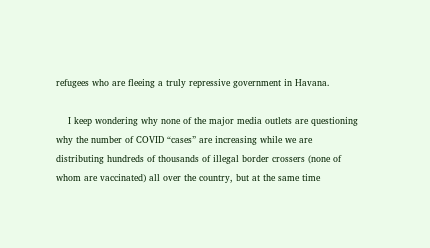refugees who are fleeing a truly repressive government in Havana.

    I keep wondering why none of the major media outlets are questioning why the number of COVID “cases” are increasing while we are distributing hundreds of thousands of illegal border crossers (none of whom are vaccinated) all over the country, but at the same time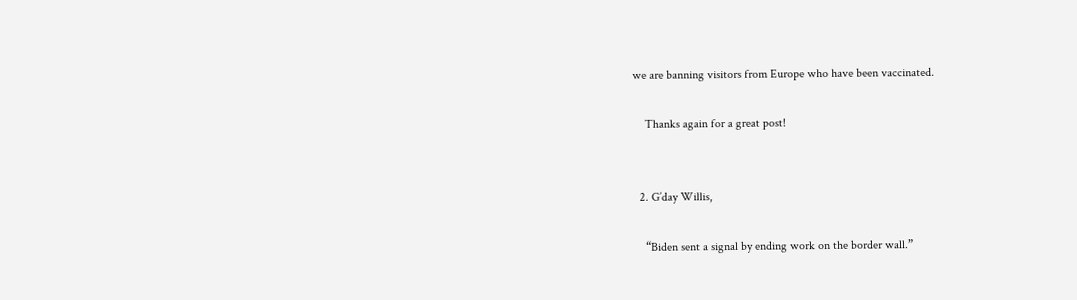we are banning visitors from Europe who have been vaccinated.

    Thanks again for a great post!


  2. G’day Willis,

    “Biden sent a signal by ending work on the border wall.”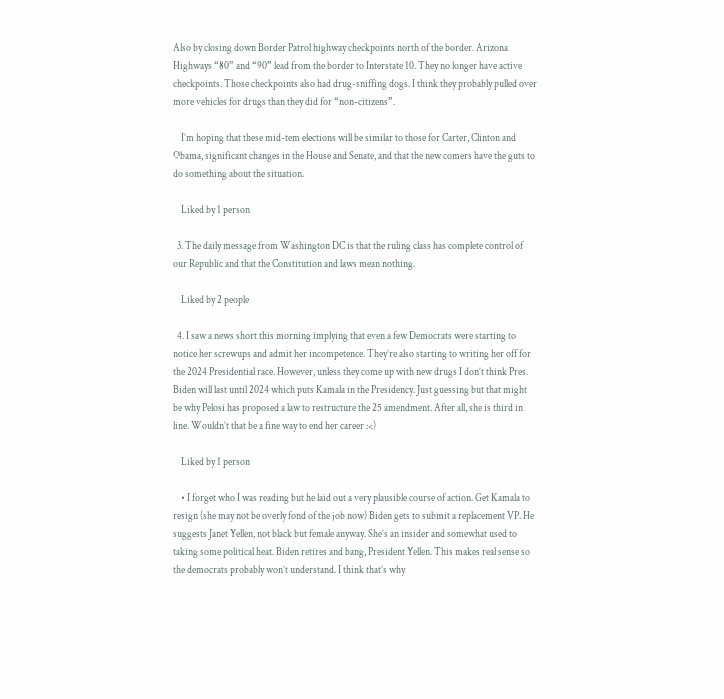Also by closing down Border Patrol highway checkpoints north of the border. Arizona Highways “80” and “90” lead from the border to Interstate 10. They no longer have active checkpoints. Those checkpoints also had drug-sniffing dogs. I think they probably pulled over more vehicles for drugs than they did for “non-citizens”.

    I’m hoping that these mid-tem elections will be similar to those for Carter, Clinton and Obama, significant changes in the House and Senate, and that the new comers have the guts to do something about the situation.

    Liked by 1 person

  3. The daily message from Washington DC is that the ruling class has complete control of our Republic and that the Constitution and laws mean nothing.

    Liked by 2 people

  4. I saw a news short this morning implying that even a few Democrats were starting to notice her screwups and admit her incompetence. They’re also starting to writing her off for the 2024 Presidential race. However, unless they come up with new drugs I don’t think Pres. Biden will last until 2024 which puts Kamala in the Presidency. Just guessing but that might be why Pelosi has proposed a law to restructure the 25 amendment. After all, she is third in line. Wouldn’t that be a fine way to end her career :<)

    Liked by 1 person

    • I forget who I was reading but he laid out a very plausible course of action. Get Kamala to resign (she may not be overly fond of the job now) Biden gets to submit a replacement VP. He suggests Janet Yellen, not black but female anyway. She’s an insider and somewhat used to taking some political heat. Biden retires and bang, President Yellen. This makes real sense so the democrats probably won’t understand. I think that’s why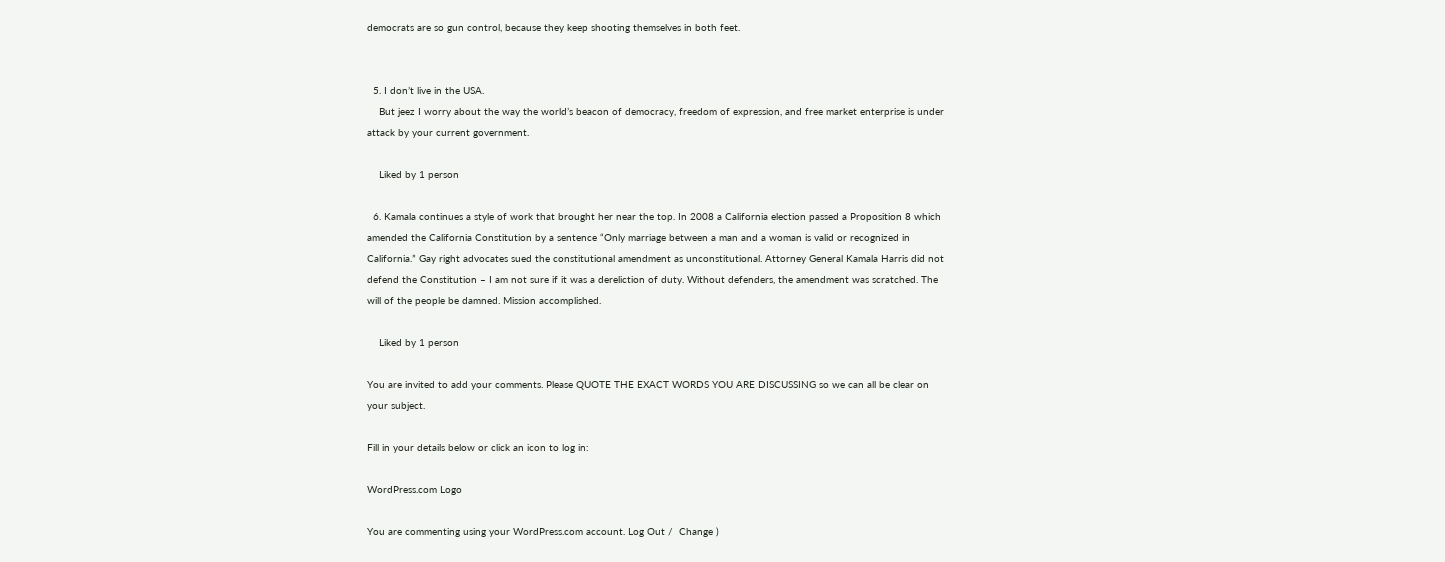democrats are so gun control, because they keep shooting themselves in both feet.


  5. I don’t live in the USA.
    But jeez I worry about the way the world’s beacon of democracy, freedom of expression, and free market enterprise is under attack by your current government.

    Liked by 1 person

  6. Kamala continues a style of work that brought her near the top. In 2008 a California election passed a Proposition 8 which amended the California Constitution by a sentence “Only marriage between a man and a woman is valid or recognized in California.” Gay right advocates sued the constitutional amendment as unconstitutional. Attorney General Kamala Harris did not defend the Constitution – I am not sure if it was a dereliction of duty. Without defenders, the amendment was scratched. The will of the people be damned. Mission accomplished.

    Liked by 1 person

You are invited to add your comments. Please QUOTE THE EXACT WORDS YOU ARE DISCUSSING so we can all be clear on your subject.

Fill in your details below or click an icon to log in:

WordPress.com Logo

You are commenting using your WordPress.com account. Log Out /  Change )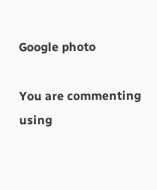Google photo

You are commenting using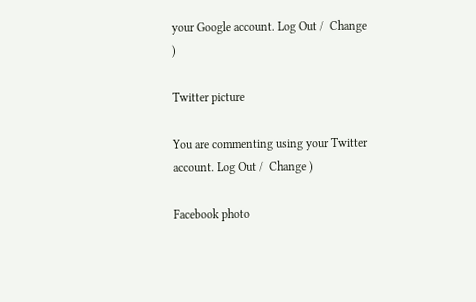your Google account. Log Out /  Change )

Twitter picture

You are commenting using your Twitter account. Log Out /  Change )

Facebook photo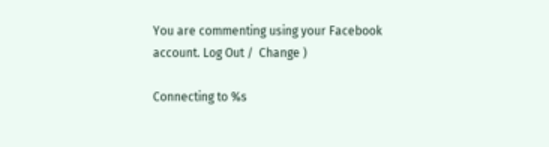You are commenting using your Facebook account. Log Out /  Change )

Connecting to %s